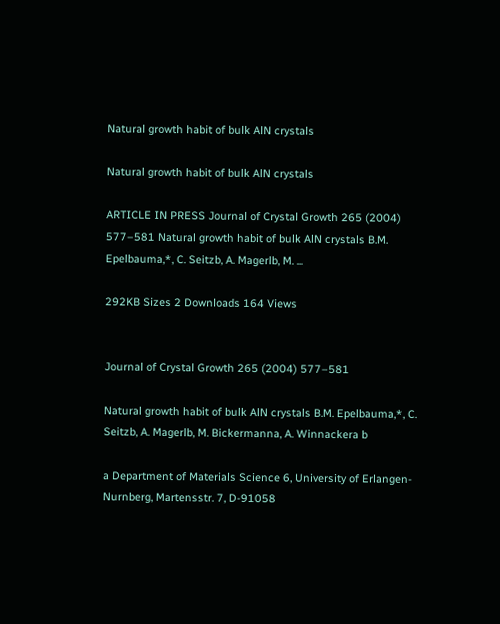Natural growth habit of bulk AlN crystals

Natural growth habit of bulk AlN crystals

ARTICLE IN PRESS Journal of Crystal Growth 265 (2004) 577–581 Natural growth habit of bulk AlN crystals B.M. Epelbauma,*, C. Seitzb, A. Magerlb, M. ...

292KB Sizes 2 Downloads 164 Views


Journal of Crystal Growth 265 (2004) 577–581

Natural growth habit of bulk AlN crystals B.M. Epelbauma,*, C. Seitzb, A. Magerlb, M. Bickermanna, A. Winnackera b

a Department of Materials Science 6, University of Erlangen-Nurnberg, Martensstr. 7, D-91058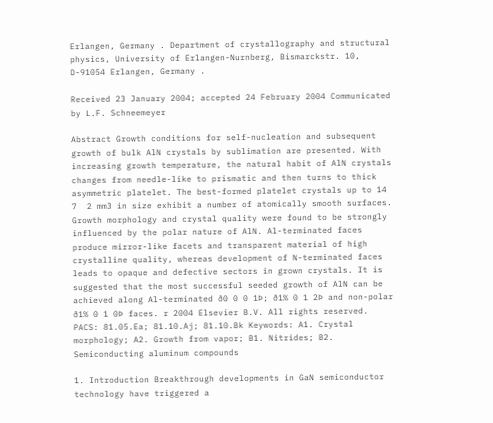Erlangen, Germany . Department of crystallography and structural physics, University of Erlangen-Nurnberg, Bismarckstr. 10, D-91054 Erlangen, Germany .

Received 23 January 2004; accepted 24 February 2004 Communicated by L.F. Schneemeyer

Abstract Growth conditions for self-nucleation and subsequent growth of bulk AlN crystals by sublimation are presented. With increasing growth temperature, the natural habit of AlN crystals changes from needle-like to prismatic and then turns to thick asymmetric platelet. The best-formed platelet crystals up to 14  7  2 mm3 in size exhibit a number of atomically smooth surfaces. Growth morphology and crystal quality were found to be strongly influenced by the polar nature of AlN. Al-terminated faces produce mirror-like facets and transparent material of high crystalline quality, whereas development of N-terminated faces leads to opaque and defective sectors in grown crystals. It is suggested that the most successful seeded growth of AlN can be achieved along Al-terminated ð0 0 0 1Þ; ð1% 0 1 2Þ and non-polar ð1% 0 1 0Þ faces. r 2004 Elsevier B.V. All rights reserved. PACS: 81.05.Ea; 81.10.Aj; 81.10.Bk Keywords: A1. Crystal morphology; A2. Growth from vapor; B1. Nitrides; B2. Semiconducting aluminum compounds

1. Introduction Breakthrough developments in GaN semiconductor technology have triggered a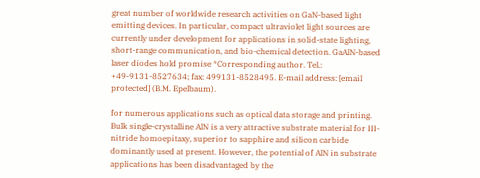great number of worldwide research activities on GaN-based light emitting devices. In particular, compact ultraviolet light sources are currently under development for applications in solid-state lighting, short-range communication, and bio-chemical detection. GaAlN-based laser diodes hold promise *Corresponding author. Tel.: +49-9131-8527634; fax: 499131-8528495. E-mail address: [email protected] (B.M. Epelbaum).

for numerous applications such as optical data storage and printing. Bulk single-crystalline AlN is a very attractive substrate material for III-nitride homoepitaxy, superior to sapphire and silicon carbide dominantly used at present. However, the potential of AlN in substrate applications has been disadvantaged by the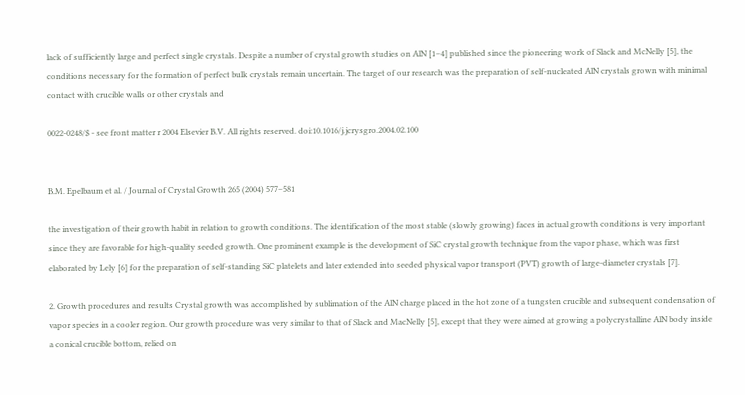lack of sufficiently large and perfect single crystals. Despite a number of crystal growth studies on AlN [1–4] published since the pioneering work of Slack and McNelly [5], the conditions necessary for the formation of perfect bulk crystals remain uncertain. The target of our research was the preparation of self-nucleated AlN crystals grown with minimal contact with crucible walls or other crystals and

0022-0248/$ - see front matter r 2004 Elsevier B.V. All rights reserved. doi:10.1016/j.jcrysgro.2004.02.100


B.M. Epelbaum et al. / Journal of Crystal Growth 265 (2004) 577–581

the investigation of their growth habit in relation to growth conditions. The identification of the most stable (slowly growing) faces in actual growth conditions is very important since they are favorable for high-quality seeded growth. One prominent example is the development of SiC crystal growth technique from the vapor phase, which was first elaborated by Lely [6] for the preparation of self-standing SiC platelets and later extended into seeded physical vapor transport (PVT) growth of large-diameter crystals [7].

2. Growth procedures and results Crystal growth was accomplished by sublimation of the AlN charge placed in the hot zone of a tungsten crucible and subsequent condensation of vapor species in a cooler region. Our growth procedure was very similar to that of Slack and MacNelly [5], except that they were aimed at growing a polycrystalline AlN body inside a conical crucible bottom, relied on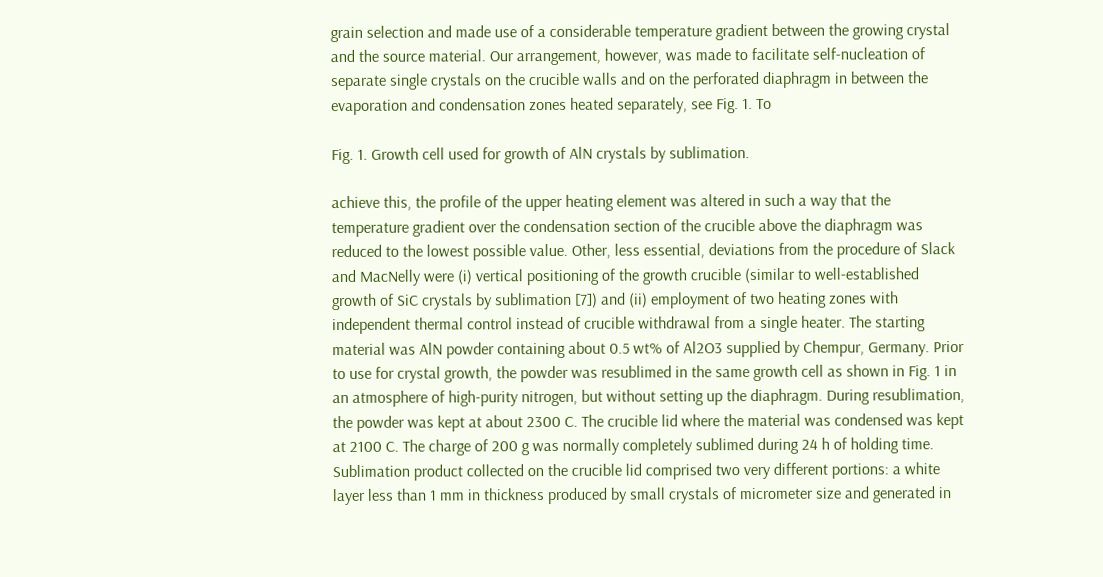grain selection and made use of a considerable temperature gradient between the growing crystal and the source material. Our arrangement, however, was made to facilitate self-nucleation of separate single crystals on the crucible walls and on the perforated diaphragm in between the evaporation and condensation zones heated separately, see Fig. 1. To

Fig. 1. Growth cell used for growth of AlN crystals by sublimation.

achieve this, the profile of the upper heating element was altered in such a way that the temperature gradient over the condensation section of the crucible above the diaphragm was reduced to the lowest possible value. Other, less essential, deviations from the procedure of Slack and MacNelly were (i) vertical positioning of the growth crucible (similar to well-established growth of SiC crystals by sublimation [7]) and (ii) employment of two heating zones with independent thermal control instead of crucible withdrawal from a single heater. The starting material was AlN powder containing about 0.5 wt% of Al2O3 supplied by Chempur, Germany. Prior to use for crystal growth, the powder was resublimed in the same growth cell as shown in Fig. 1 in an atmosphere of high-purity nitrogen, but without setting up the diaphragm. During resublimation, the powder was kept at about 2300 C. The crucible lid where the material was condensed was kept at 2100 C. The charge of 200 g was normally completely sublimed during 24 h of holding time. Sublimation product collected on the crucible lid comprised two very different portions: a white layer less than 1 mm in thickness produced by small crystals of micrometer size and generated in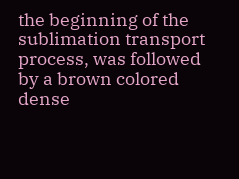the beginning of the sublimation transport process, was followed by a brown colored dense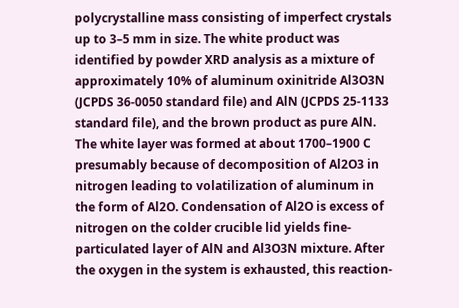polycrystalline mass consisting of imperfect crystals up to 3–5 mm in size. The white product was identified by powder XRD analysis as a mixture of approximately 10% of aluminum oxinitride Al3O3N (JCPDS 36-0050 standard file) and AlN (JCPDS 25-1133 standard file), and the brown product as pure AlN. The white layer was formed at about 1700–1900 C presumably because of decomposition of Al2O3 in nitrogen leading to volatilization of aluminum in the form of Al2O. Condensation of Al2O is excess of nitrogen on the colder crucible lid yields fine-particulated layer of AlN and Al3O3N mixture. After the oxygen in the system is exhausted, this reaction-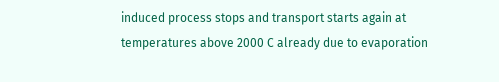induced process stops and transport starts again at temperatures above 2000 C already due to evaporation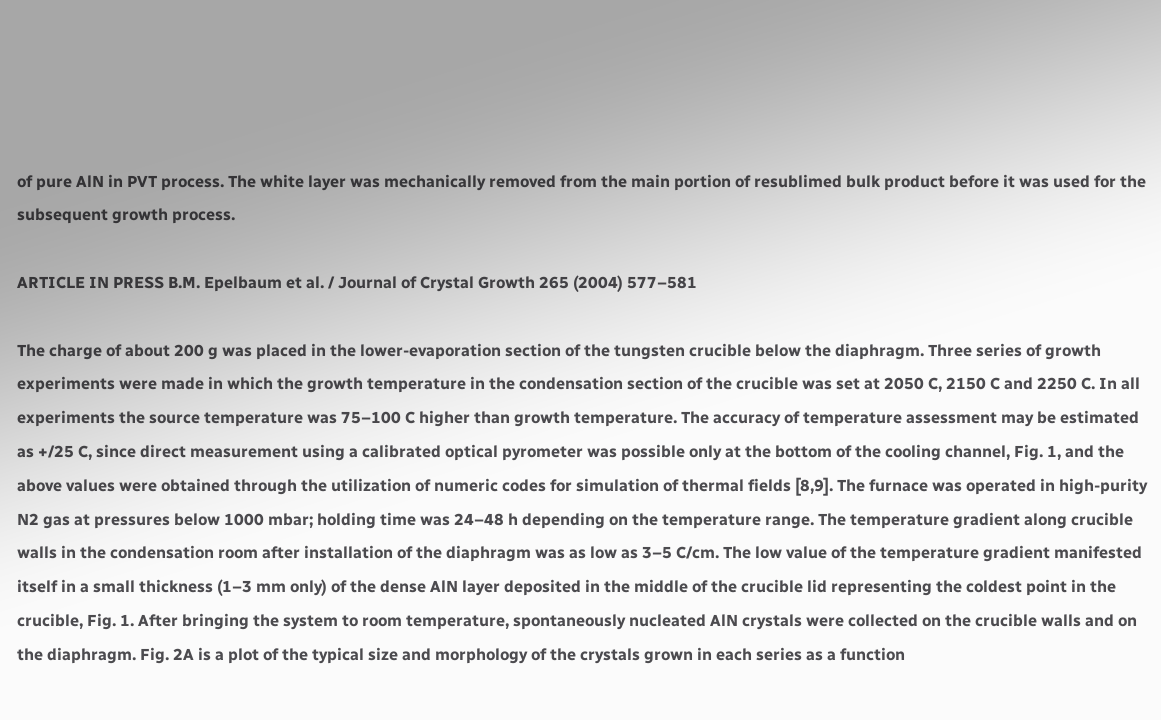of pure AlN in PVT process. The white layer was mechanically removed from the main portion of resublimed bulk product before it was used for the subsequent growth process.

ARTICLE IN PRESS B.M. Epelbaum et al. / Journal of Crystal Growth 265 (2004) 577–581

The charge of about 200 g was placed in the lower-evaporation section of the tungsten crucible below the diaphragm. Three series of growth experiments were made in which the growth temperature in the condensation section of the crucible was set at 2050 C, 2150 C and 2250 C. In all experiments the source temperature was 75–100 C higher than growth temperature. The accuracy of temperature assessment may be estimated as +/25 C, since direct measurement using a calibrated optical pyrometer was possible only at the bottom of the cooling channel, Fig. 1, and the above values were obtained through the utilization of numeric codes for simulation of thermal fields [8,9]. The furnace was operated in high-purity N2 gas at pressures below 1000 mbar; holding time was 24–48 h depending on the temperature range. The temperature gradient along crucible walls in the condensation room after installation of the diaphragm was as low as 3–5 C/cm. The low value of the temperature gradient manifested itself in a small thickness (1–3 mm only) of the dense AlN layer deposited in the middle of the crucible lid representing the coldest point in the crucible, Fig. 1. After bringing the system to room temperature, spontaneously nucleated AlN crystals were collected on the crucible walls and on the diaphragm. Fig. 2A is a plot of the typical size and morphology of the crystals grown in each series as a function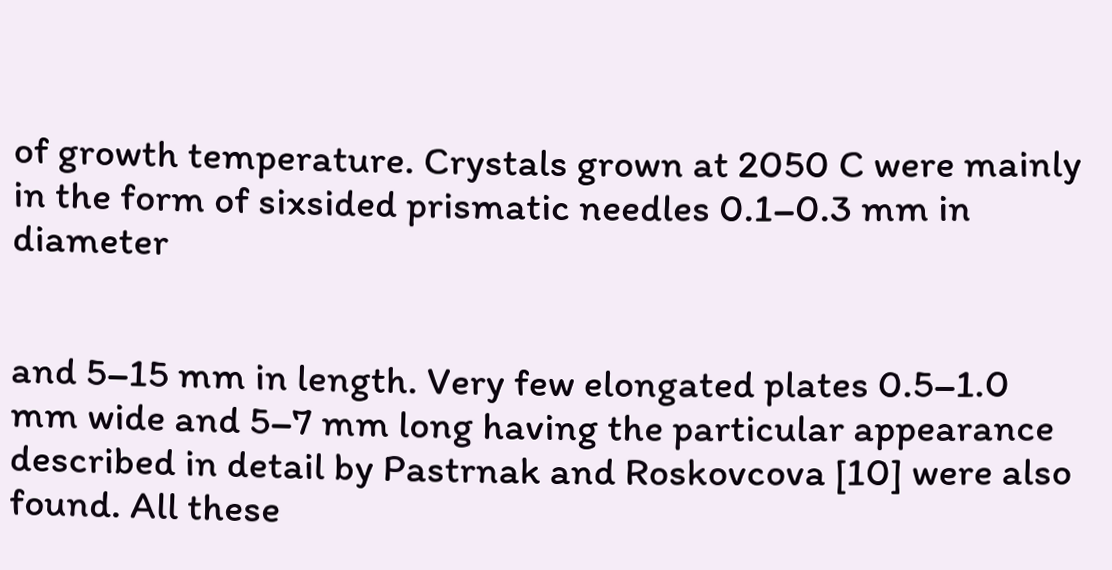of growth temperature. Crystals grown at 2050 C were mainly in the form of sixsided prismatic needles 0.1–0.3 mm in diameter


and 5–15 mm in length. Very few elongated plates 0.5–1.0 mm wide and 5–7 mm long having the particular appearance described in detail by Pastrnak and Roskovcova [10] were also found. All these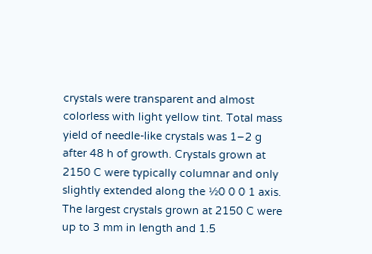crystals were transparent and almost colorless with light yellow tint. Total mass yield of needle-like crystals was 1–2 g after 48 h of growth. Crystals grown at 2150 C were typically columnar and only slightly extended along the ½0 0 0 1 axis. The largest crystals grown at 2150 C were up to 3 mm in length and 1.5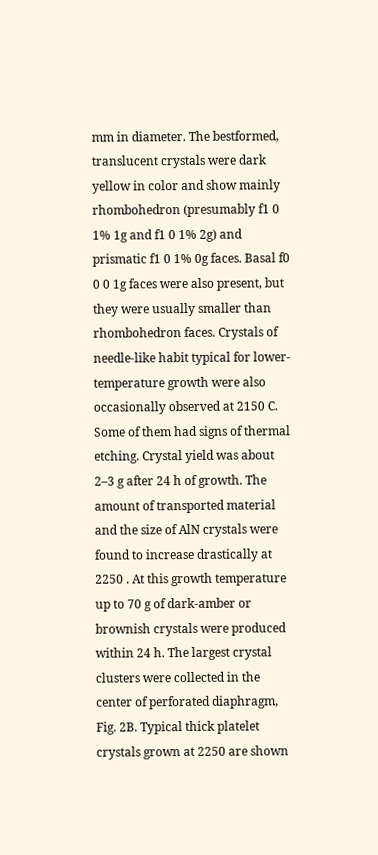mm in diameter. The bestformed, translucent crystals were dark yellow in color and show mainly rhombohedron (presumably f1 0 1% 1g and f1 0 1% 2g) and prismatic f1 0 1% 0g faces. Basal f0 0 0 1g faces were also present, but they were usually smaller than rhombohedron faces. Crystals of needle-like habit typical for lower-temperature growth were also occasionally observed at 2150 C. Some of them had signs of thermal etching. Crystal yield was about 2–3 g after 24 h of growth. The amount of transported material and the size of AlN crystals were found to increase drastically at 2250 . At this growth temperature up to 70 g of dark-amber or brownish crystals were produced within 24 h. The largest crystal clusters were collected in the center of perforated diaphragm, Fig. 2B. Typical thick platelet crystals grown at 2250 are shown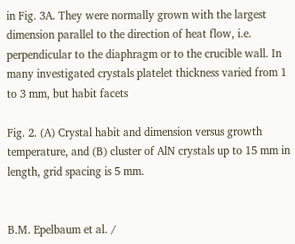in Fig. 3A. They were normally grown with the largest dimension parallel to the direction of heat flow, i.e. perpendicular to the diaphragm or to the crucible wall. In many investigated crystals platelet thickness varied from 1 to 3 mm, but habit facets

Fig. 2. (A) Crystal habit and dimension versus growth temperature, and (B) cluster of AlN crystals up to 15 mm in length, grid spacing is 5 mm.


B.M. Epelbaum et al. /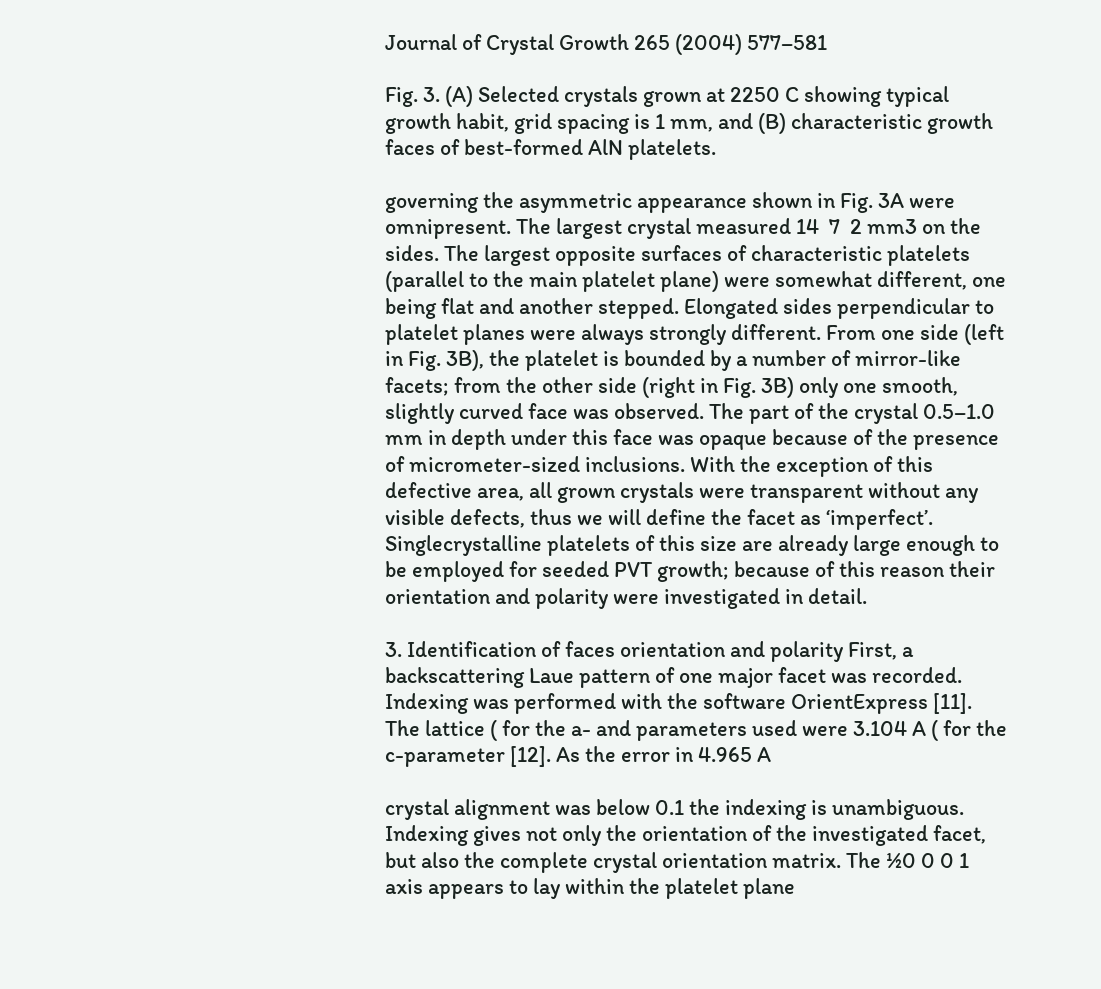Journal of Crystal Growth 265 (2004) 577–581

Fig. 3. (A) Selected crystals grown at 2250 C showing typical growth habit, grid spacing is 1 mm, and (B) characteristic growth faces of best-formed AlN platelets.

governing the asymmetric appearance shown in Fig. 3A were omnipresent. The largest crystal measured 14  7  2 mm3 on the sides. The largest opposite surfaces of characteristic platelets (parallel to the main platelet plane) were somewhat different, one being flat and another stepped. Elongated sides perpendicular to platelet planes were always strongly different. From one side (left in Fig. 3B), the platelet is bounded by a number of mirror-like facets; from the other side (right in Fig. 3B) only one smooth, slightly curved face was observed. The part of the crystal 0.5–1.0 mm in depth under this face was opaque because of the presence of micrometer-sized inclusions. With the exception of this defective area, all grown crystals were transparent without any visible defects, thus we will define the facet as ‘imperfect’. Singlecrystalline platelets of this size are already large enough to be employed for seeded PVT growth; because of this reason their orientation and polarity were investigated in detail.

3. Identification of faces orientation and polarity First, a backscattering Laue pattern of one major facet was recorded. Indexing was performed with the software OrientExpress [11]. The lattice ( for the a- and parameters used were 3.104 A ( for the c-parameter [12]. As the error in 4.965 A

crystal alignment was below 0.1 the indexing is unambiguous. Indexing gives not only the orientation of the investigated facet, but also the complete crystal orientation matrix. The ½0 0 0 1 axis appears to lay within the platelet plane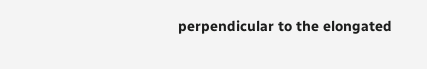perpendicular to the elongated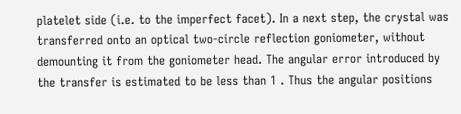platelet side (i.e. to the imperfect facet). In a next step, the crystal was transferred onto an optical two-circle reflection goniometer, without demounting it from the goniometer head. The angular error introduced by the transfer is estimated to be less than 1 . Thus the angular positions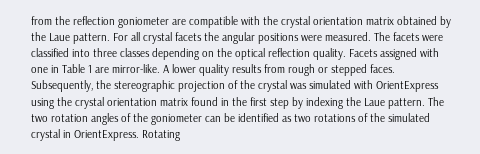from the reflection goniometer are compatible with the crystal orientation matrix obtained by the Laue pattern. For all crystal facets the angular positions were measured. The facets were classified into three classes depending on the optical reflection quality. Facets assigned with one in Table 1 are mirror-like. A lower quality results from rough or stepped faces. Subsequently, the stereographic projection of the crystal was simulated with OrientExpress using the crystal orientation matrix found in the first step by indexing the Laue pattern. The two rotation angles of the goniometer can be identified as two rotations of the simulated crystal in OrientExpress. Rotating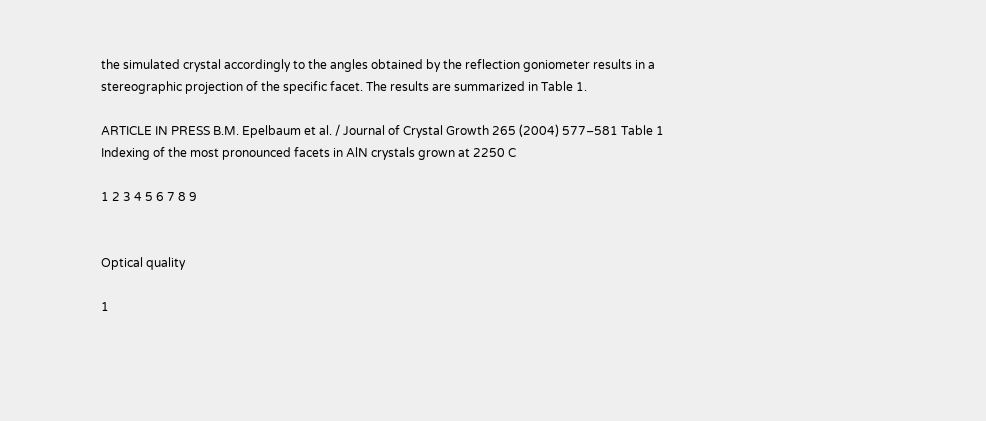the simulated crystal accordingly to the angles obtained by the reflection goniometer results in a stereographic projection of the specific facet. The results are summarized in Table 1.

ARTICLE IN PRESS B.M. Epelbaum et al. / Journal of Crystal Growth 265 (2004) 577–581 Table 1 Indexing of the most pronounced facets in AlN crystals grown at 2250 C

1 2 3 4 5 6 7 8 9


Optical quality

1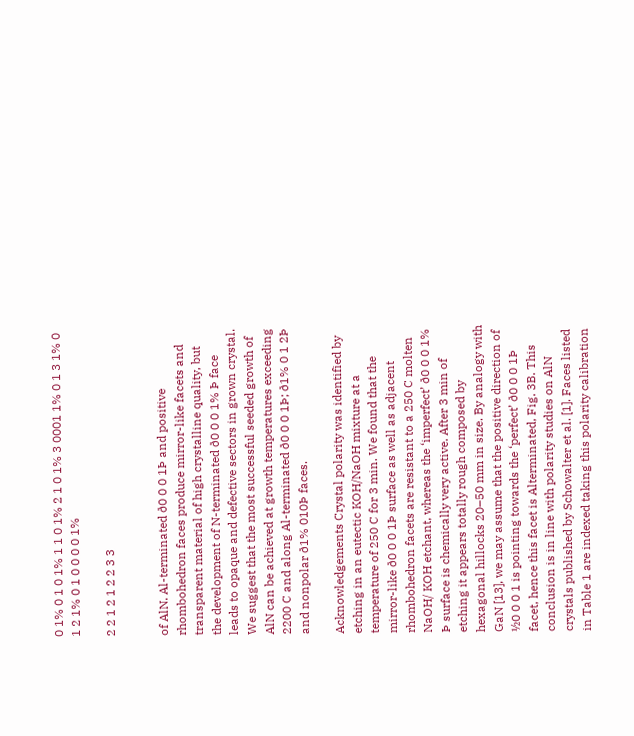0 1% 0 1 0 1% 1 1 0 1% 2 1 0 1% 3 0001 1% 0 1 3 1% 0 1 2 1% 0 1 0 0 0 0 1%

2 2 1 2 1 2 2 3 3


of AlN. Al-terminated ð0 0 0 1Þ and positive rhombohedron faces produce mirror-like facets and transparent material of high crystalline quality, but the development of N-terminated ð0 0 0 1% Þ face leads to opaque and defective sectors in grown crystal. We suggest that the most successful seeded growth of AlN can be achieved at growth temperatures exceeding 2200 C and along Al-terminated ð0 0 0 1Þ; ð1% 0 1 2Þ and nonpolar ð1% 010Þ faces.

Acknowledgements Crystal polarity was identified by etching in an eutectic KOH/NaOH mixture at a temperature of 250 C for 3 min. We found that the mirror-like ð0 0 0 1Þ surface as well as adjacent rhombohedron facets are resistant to a 250 C molten NaOH/ KOH etchant, whereas the ‘imperfect’ ð0 0 0 1% Þ surface is chemically very active. After 3 min of etching it appears totally rough composed by hexagonal hillocks 20–50 mm in size. By analogy with GaN [13], we may assume that the positive direction of ½0 0 0 1 is pointing towards the ‘perfect’ ð0 0 0 1Þ facet, hence this facet is Alterminated, Fig. 3B. This conclusion is in line with polarity studies on AlN crystals published by Schowalter et al. [1]. Faces listed in Table 1 are indexed taking this polarity calibration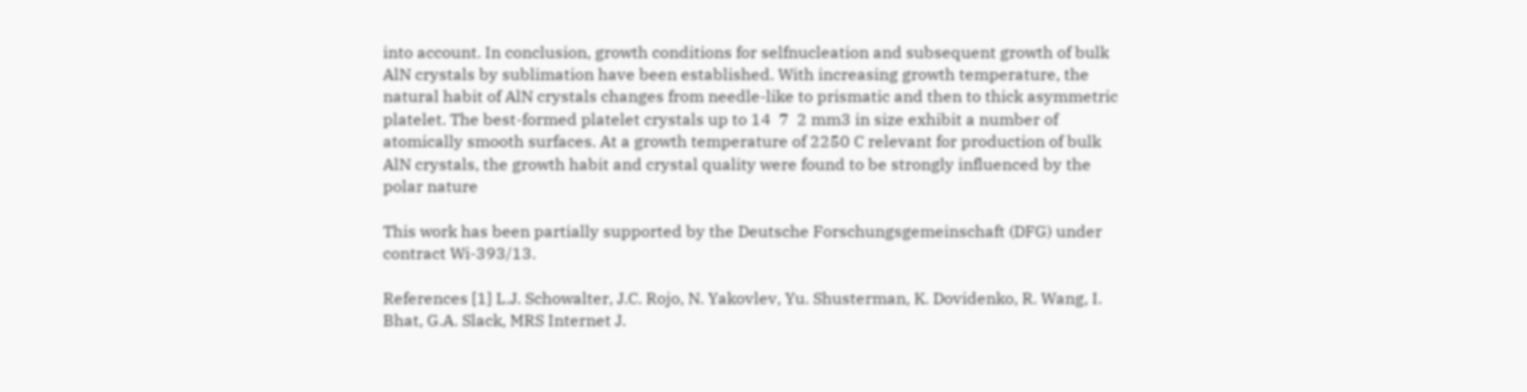into account. In conclusion, growth conditions for selfnucleation and subsequent growth of bulk AlN crystals by sublimation have been established. With increasing growth temperature, the natural habit of AlN crystals changes from needle-like to prismatic and then to thick asymmetric platelet. The best-formed platelet crystals up to 14  7  2 mm3 in size exhibit a number of atomically smooth surfaces. At a growth temperature of 2250 C relevant for production of bulk AlN crystals, the growth habit and crystal quality were found to be strongly influenced by the polar nature

This work has been partially supported by the Deutsche Forschungsgemeinschaft (DFG) under contract Wi-393/13.

References [1] L.J. Schowalter, J.C. Rojo, N. Yakovlev, Yu. Shusterman, K. Dovidenko, R. Wang, I. Bhat, G.A. Slack, MRS Internet J.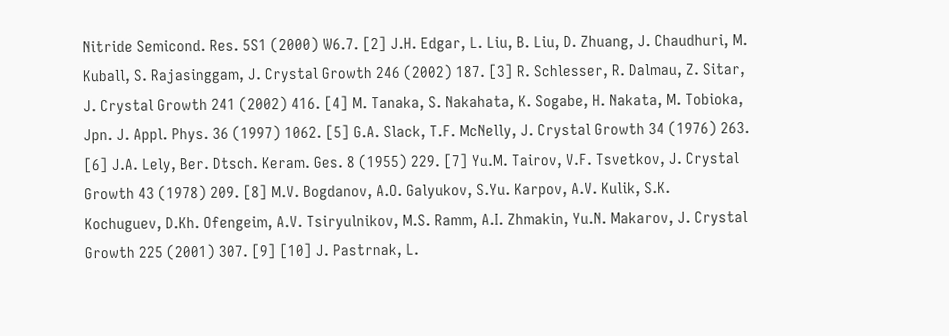Nitride Semicond. Res. 5S1 (2000) W6.7. [2] J.H. Edgar, L. Liu, B. Liu, D. Zhuang, J. Chaudhuri, M. Kuball, S. Rajasinggam, J. Crystal Growth 246 (2002) 187. [3] R. Schlesser, R. Dalmau, Z. Sitar, J. Crystal Growth 241 (2002) 416. [4] M. Tanaka, S. Nakahata, K. Sogabe, H. Nakata, M. Tobioka, Jpn. J. Appl. Phys. 36 (1997) 1062. [5] G.A. Slack, T.F. McNelly, J. Crystal Growth 34 (1976) 263. [6] J.A. Lely, Ber. Dtsch. Keram. Ges. 8 (1955) 229. [7] Yu.M. Tairov, V.F. Tsvetkov, J. Crystal Growth 43 (1978) 209. [8] M.V. Bogdanov, A.O. Galyukov, S.Yu. Karpov, A.V. Kulik, S.K. Kochuguev, D.Kh. Ofengeim, A.V. Tsiryulnikov, M.S. Ramm, A.I. Zhmakin, Yu.N. Makarov, J. Crystal Growth 225 (2001) 307. [9] [10] J. Pastrnak, L.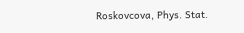Roskovcova, Phys. Stat.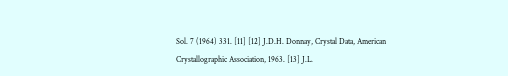Sol. 7 (1964) 331. [11] [12] J.D.H. Donnay, Crystal Data, American Crystallographic Association, 1963. [13] J.L.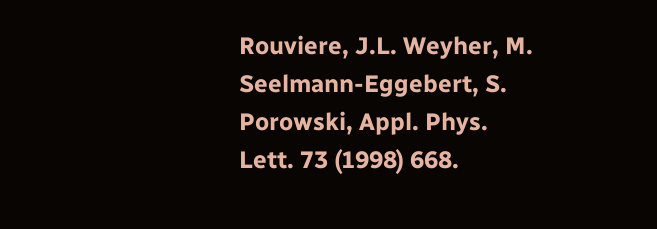Rouviere, J.L. Weyher, M. Seelmann-Eggebert, S. Porowski, Appl. Phys. Lett. 73 (1998) 668.